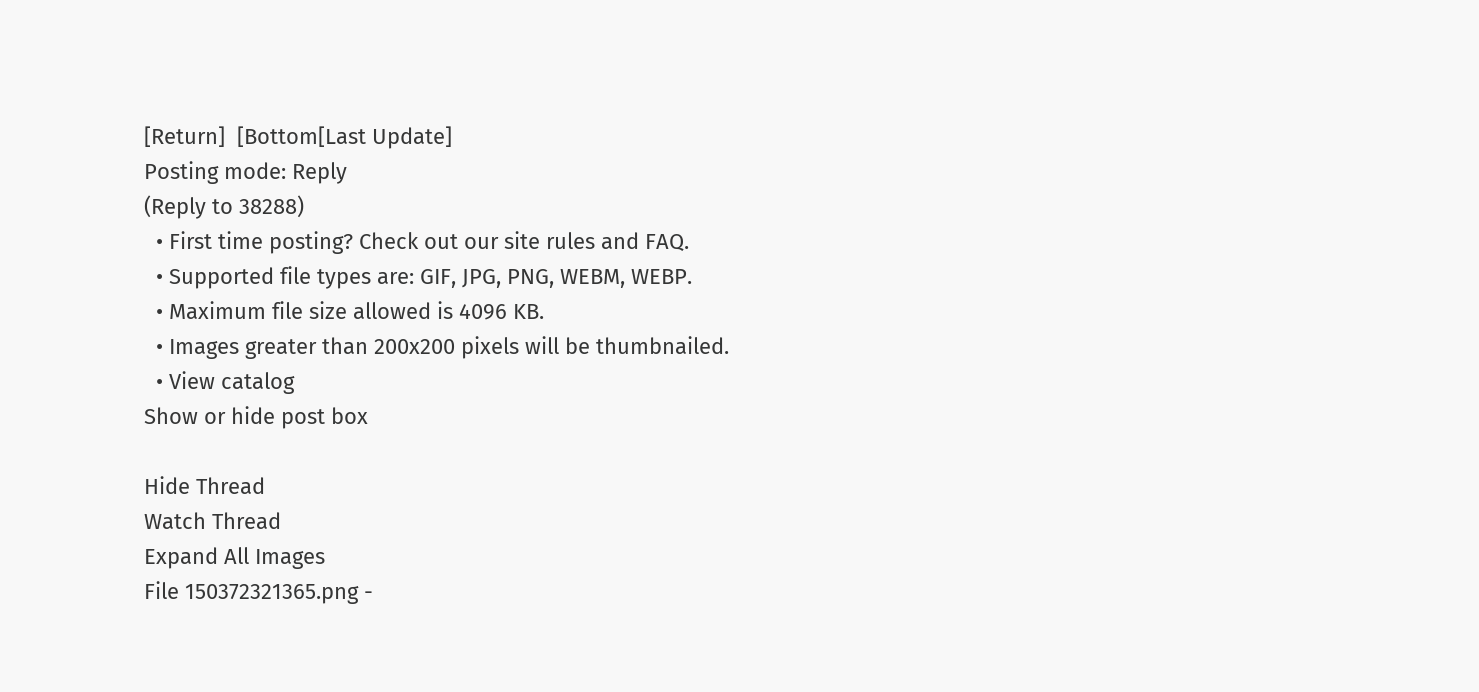[Return]  [Bottom[Last Update]
Posting mode: Reply
(Reply to 38288)
  • First time posting? Check out our site rules and FAQ.
  • Supported file types are: GIF, JPG, PNG, WEBM, WEBP.
  • Maximum file size allowed is 4096 KB.
  • Images greater than 200x200 pixels will be thumbnailed.
  • View catalog
Show or hide post box

Hide Thread
Watch Thread
Expand All Images
File 150372321365.png -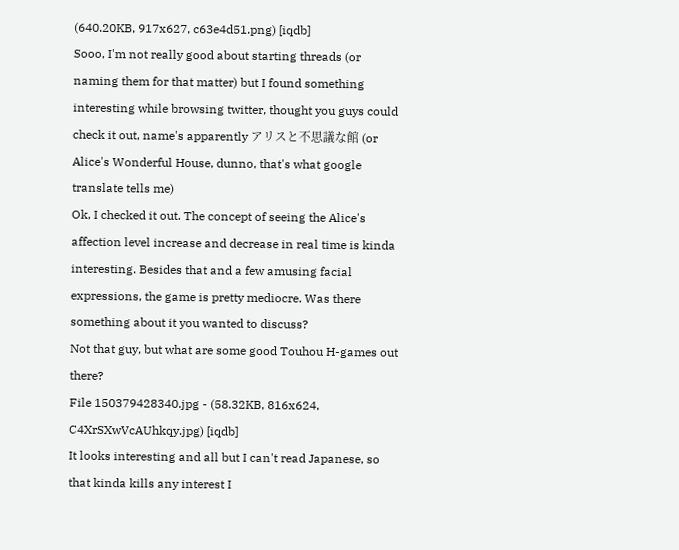(640.20KB, 917x627, c63e4d51.png) [iqdb]
Sooo, I'm not really good about starting threads (or naming them for that matter) but I found something interesting while browsing twitter, thought you guys could check it out, name's apparently アリスと不思議な館 (or Alice's Wonderful House, dunno, that's what google translate tells me)
Ok, I checked it out. The concept of seeing the Alice's affection level increase and decrease in real time is kinda interesting. Besides that and a few amusing facial expressions, the game is pretty mediocre. Was there something about it you wanted to discuss?
Not that guy, but what are some good Touhou H-games out there?
File 150379428340.jpg - (58.32KB, 816x624, C4XrSXwVcAUhkqy.jpg) [iqdb]
It looks interesting and all but I can't read Japanese, so that kinda kills any interest I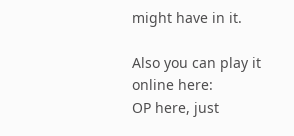might have in it.

Also you can play it online here:
OP here, just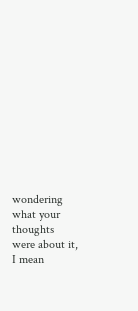wondering what your thoughts were about it, I mean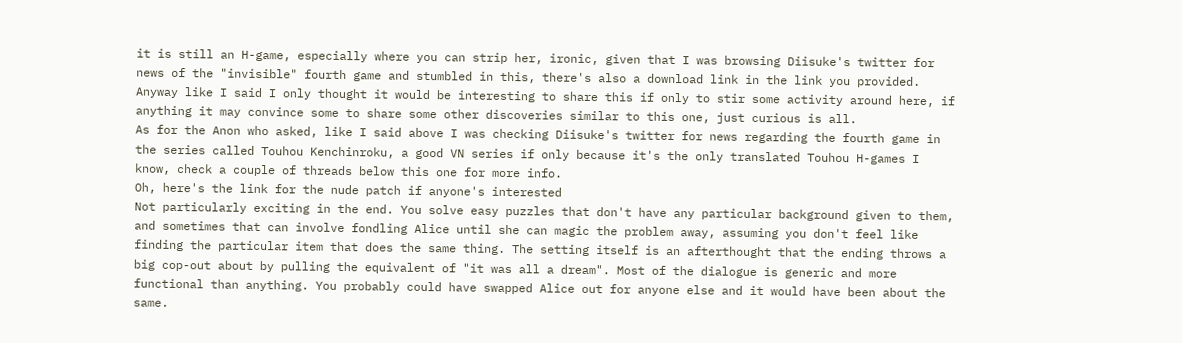it is still an H-game, especially where you can strip her, ironic, given that I was browsing Diisuke's twitter for news of the "invisible" fourth game and stumbled in this, there's also a download link in the link you provided.
Anyway like I said I only thought it would be interesting to share this if only to stir some activity around here, if anything it may convince some to share some other discoveries similar to this one, just curious is all.
As for the Anon who asked, like I said above I was checking Diisuke's twitter for news regarding the fourth game in the series called Touhou Kenchinroku, a good VN series if only because it's the only translated Touhou H-games I know, check a couple of threads below this one for more info.
Oh, here's the link for the nude patch if anyone's interested
Not particularly exciting in the end. You solve easy puzzles that don't have any particular background given to them, and sometimes that can involve fondling Alice until she can magic the problem away, assuming you don't feel like finding the particular item that does the same thing. The setting itself is an afterthought that the ending throws a big cop-out about by pulling the equivalent of "it was all a dream". Most of the dialogue is generic and more functional than anything. You probably could have swapped Alice out for anyone else and it would have been about the same.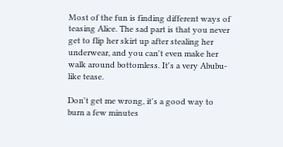Most of the fun is finding different ways of teasing Alice. The sad part is that you never get to flip her skirt up after stealing her underwear, and you can't even make her walk around bottomless. It's a very Abubu-like tease.

Don't get me wrong, it's a good way to burn a few minutes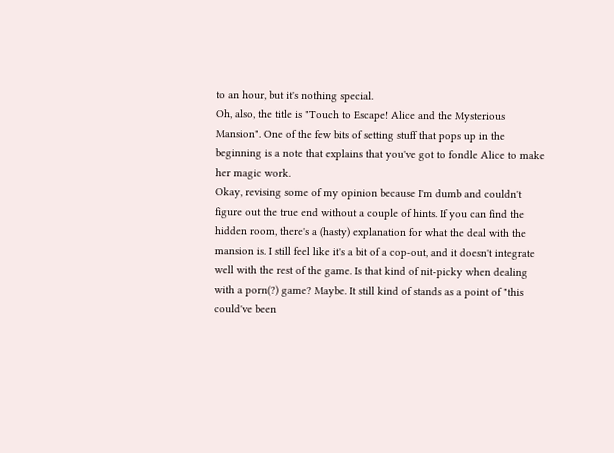to an hour, but it's nothing special.
Oh, also, the title is "Touch to Escape! Alice and the Mysterious Mansion". One of the few bits of setting stuff that pops up in the beginning is a note that explains that you've got to fondle Alice to make her magic work.
Okay, revising some of my opinion because I'm dumb and couldn't figure out the true end without a couple of hints. If you can find the hidden room, there's a (hasty) explanation for what the deal with the mansion is. I still feel like it's a bit of a cop-out, and it doesn't integrate well with the rest of the game. Is that kind of nit-picky when dealing with a porn(?) game? Maybe. It still kind of stands as a point of "this could've been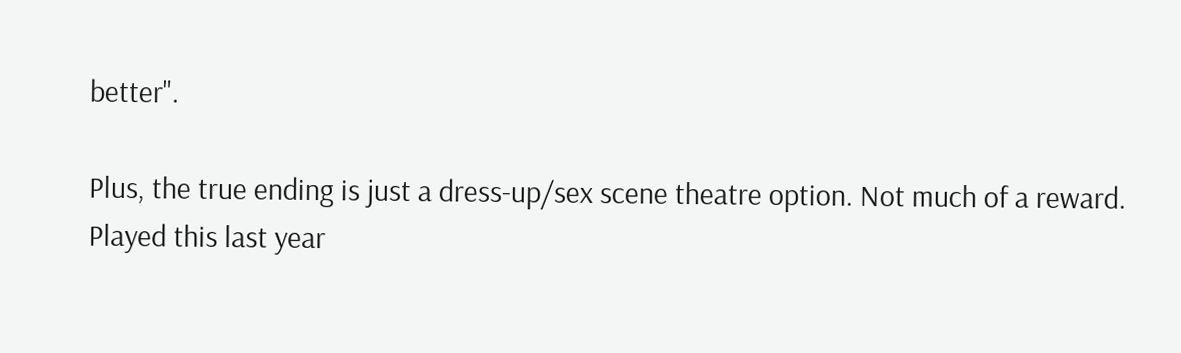better".

Plus, the true ending is just a dress-up/sex scene theatre option. Not much of a reward.
Played this last year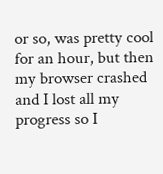or so, was pretty cool for an hour, but then my browser crashed and I lost all my progress so I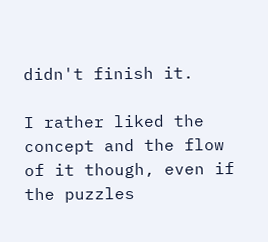didn't finish it.

I rather liked the concept and the flow of it though, even if the puzzles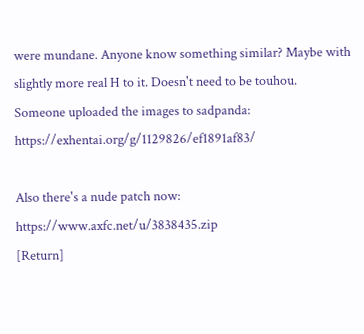were mundane. Anyone know something similar? Maybe with slightly more real H to it. Doesn't need to be touhou.
Someone uploaded the images to sadpanda: https://exhentai.org/g/1129826/ef1891af83/

Also there's a nude patch now: https://www.axfc.net/u/3838435.zip
[Return]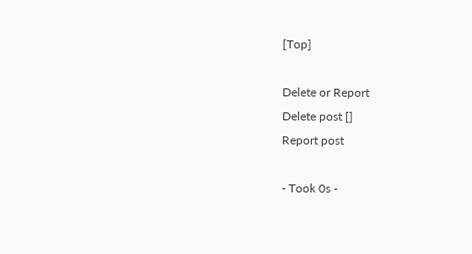[Top]

Delete or Report
Delete post []
Report post

- Took 0s -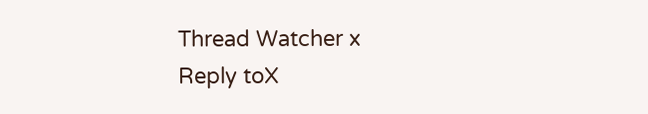Thread Watcher x
Reply toX